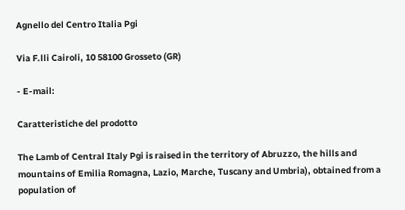Agnello del Centro Italia Pgi

Via F.lli Cairoli, 10 58100 Grosseto (GR)

- E-mail:

Caratteristiche del prodotto

The Lamb of Central Italy Pgi is raised in the territory of Abruzzo, the hills and mountains of Emilia Romagna, Lazio, Marche, Tuscany and Umbria), obtained from a population of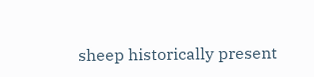sheep historically present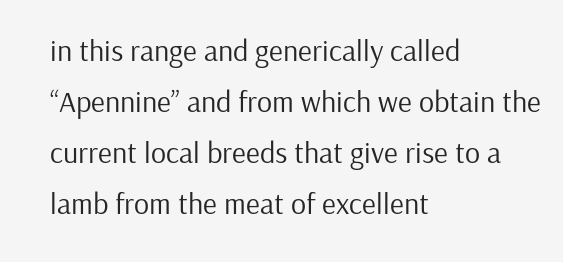in this range and generically called “Apennine” and from which we obtain the current local breeds that give rise to a lamb from the meat of excellent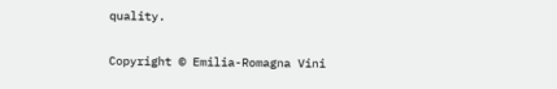quality.

Copyright © Emilia-Romagna Vini